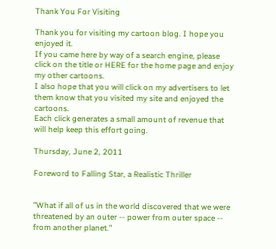Thank You For Visiting

Thank you for visiting my cartoon blog. I hope you enjoyed it.
If you came here by way of a search engine, please click on the title or HERE for the home page and enjoy my other cartoons.
I also hope that you will click on my advertisers to let them know that you visited my site and enjoyed the cartoons.
Each click generates a small amount of revenue that will help keep this effort going.

Thursday, June 2, 2011

Foreword to Falling Star, a Realistic Thriller


"What if all of us in the world discovered that we were threatened by an outer -- power from outer space -- from another planet."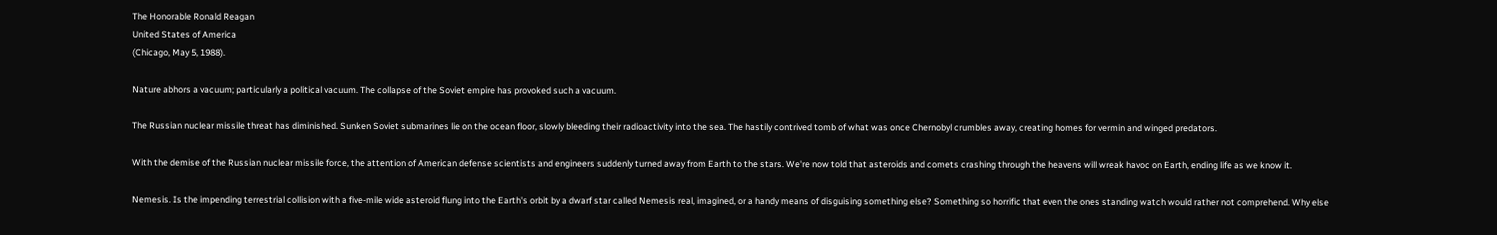The Honorable Ronald Reagan
United States of America
(Chicago, May 5, 1988).

Nature abhors a vacuum; particularly a political vacuum. The collapse of the Soviet empire has provoked such a vacuum.

The Russian nuclear missile threat has diminished. Sunken Soviet submarines lie on the ocean floor, slowly bleeding their radioactivity into the sea. The hastily contrived tomb of what was once Chernobyl crumbles away, creating homes for vermin and winged predators.

With the demise of the Russian nuclear missile force, the attention of American defense scientists and engineers suddenly turned away from Earth to the stars. We're now told that asteroids and comets crashing through the heavens will wreak havoc on Earth, ending life as we know it.

Nemesis. Is the impending terrestrial collision with a five-mile wide asteroid flung into the Earth's orbit by a dwarf star called Nemesis real, imagined, or a handy means of disguising something else? Something so horrific that even the ones standing watch would rather not comprehend. Why else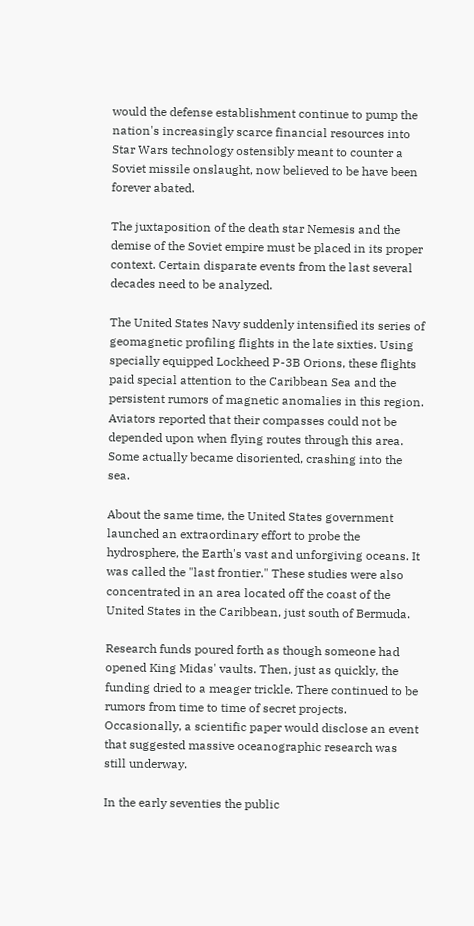would the defense establishment continue to pump the nation's increasingly scarce financial resources into Star Wars technology ostensibly meant to counter a Soviet missile onslaught, now believed to be have been forever abated.

The juxtaposition of the death star Nemesis and the demise of the Soviet empire must be placed in its proper context. Certain disparate events from the last several decades need to be analyzed.

The United States Navy suddenly intensified its series of geomagnetic profiling flights in the late sixties. Using specially equipped Lockheed P-3B Orions, these flights paid special attention to the Caribbean Sea and the persistent rumors of magnetic anomalies in this region. Aviators reported that their compasses could not be depended upon when flying routes through this area. Some actually became disoriented, crashing into the sea.

About the same time, the United States government launched an extraordinary effort to probe the hydrosphere, the Earth's vast and unforgiving oceans. It was called the "last frontier." These studies were also concentrated in an area located off the coast of the United States in the Caribbean, just south of Bermuda.

Research funds poured forth as though someone had opened King Midas' vaults. Then, just as quickly, the funding dried to a meager trickle. There continued to be rumors from time to time of secret projects. Occasionally, a scientific paper would disclose an event that suggested massive oceanographic research was still underway.

In the early seventies the public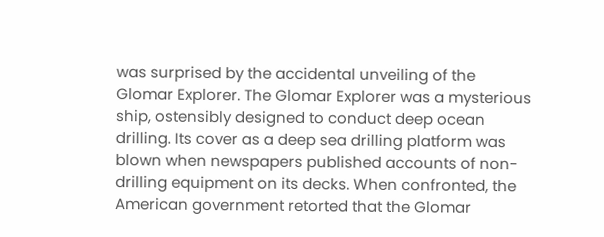was surprised by the accidental unveiling of the Glomar Explorer. The Glomar Explorer was a mysterious ship, ostensibly designed to conduct deep ocean drilling. Its cover as a deep sea drilling platform was blown when newspapers published accounts of non-drilling equipment on its decks. When confronted, the American government retorted that the Glomar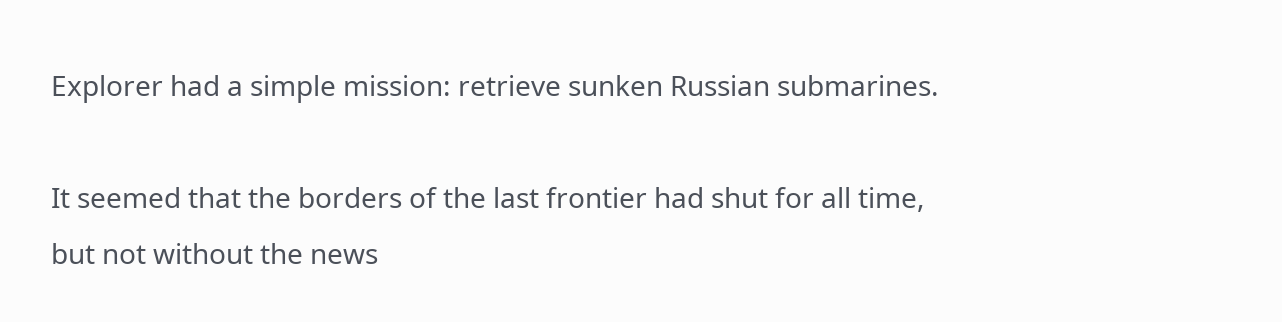Explorer had a simple mission: retrieve sunken Russian submarines.

It seemed that the borders of the last frontier had shut for all time, but not without the news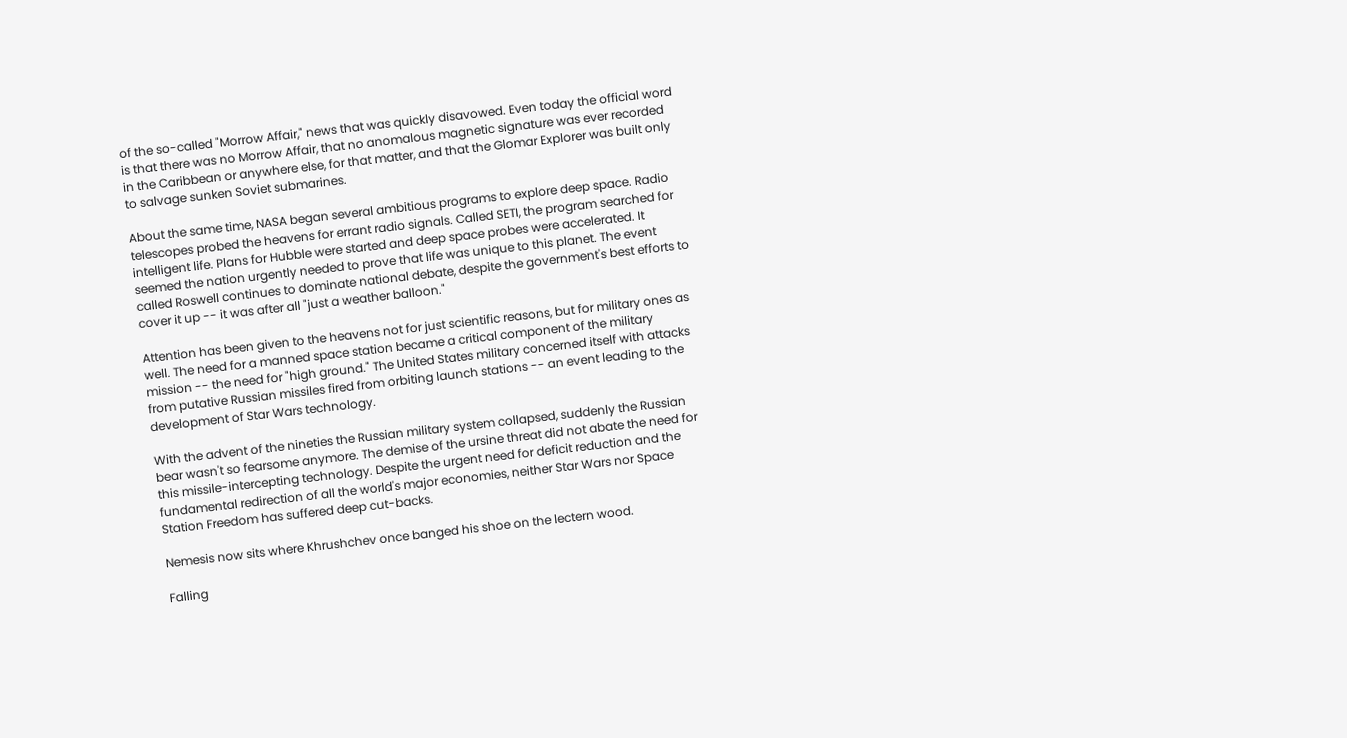of the so-called "Morrow Affair," news that was quickly disavowed. Even today the official word is that there was no Morrow Affair, that no anomalous magnetic signature was ever recorded in the Caribbean or anywhere else, for that matter, and that the Glomar Explorer was built only to salvage sunken Soviet submarines.

About the same time, NASA began several ambitious programs to explore deep space. Radio telescopes probed the heavens for errant radio signals. Called SETI, the program searched for intelligent life. Plans for Hubble were started and deep space probes were accelerated. It seemed the nation urgently needed to prove that life was unique to this planet. The event called Roswell continues to dominate national debate, despite the government's best efforts to cover it up -- it was after all "just a weather balloon."

Attention has been given to the heavens not for just scientific reasons, but for military ones as well. The need for a manned space station became a critical component of the military mission -- the need for "high ground." The United States military concerned itself with attacks from putative Russian missiles fired from orbiting launch stations -- an event leading to the development of Star Wars technology.

With the advent of the nineties the Russian military system collapsed, suddenly the Russian bear wasn't so fearsome anymore. The demise of the ursine threat did not abate the need for this missile-intercepting technology. Despite the urgent need for deficit reduction and the fundamental redirection of all the world's major economies, neither Star Wars nor Space Station Freedom has suffered deep cut-backs.

Nemesis now sits where Khrushchev once banged his shoe on the lectern wood.

Falling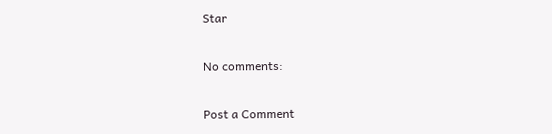Star

No comments:

Post a Comment